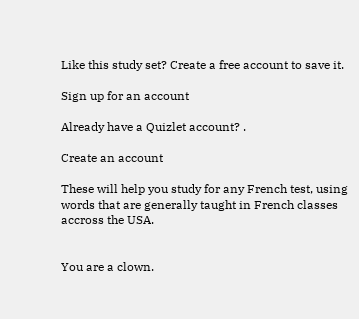Like this study set? Create a free account to save it.

Sign up for an account

Already have a Quizlet account? .

Create an account

These will help you study for any French test, using words that are generally taught in French classes accross the USA.


You are a clown.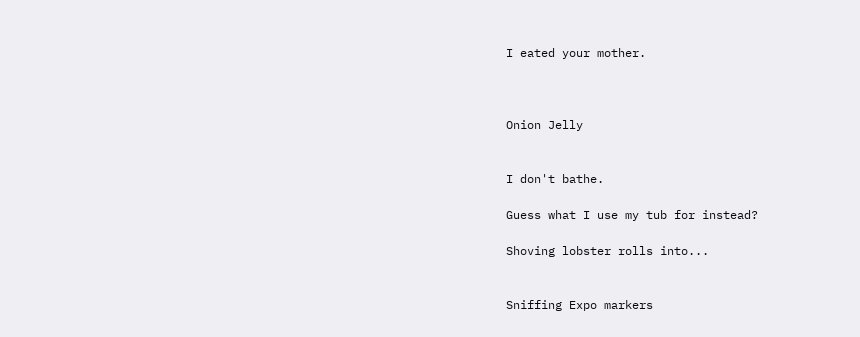I eated your mother.



Onion Jelly


I don't bathe.

Guess what I use my tub for instead?

Shoving lobster rolls into...


Sniffing Expo markers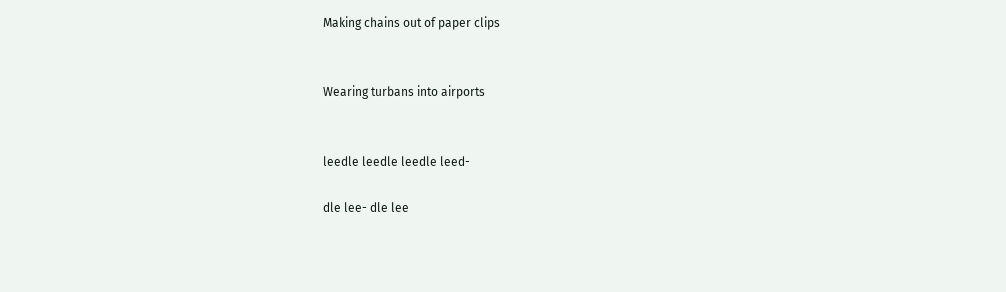Making chains out of paper clips


Wearing turbans into airports


leedle leedle leedle leed-

dle lee- dle lee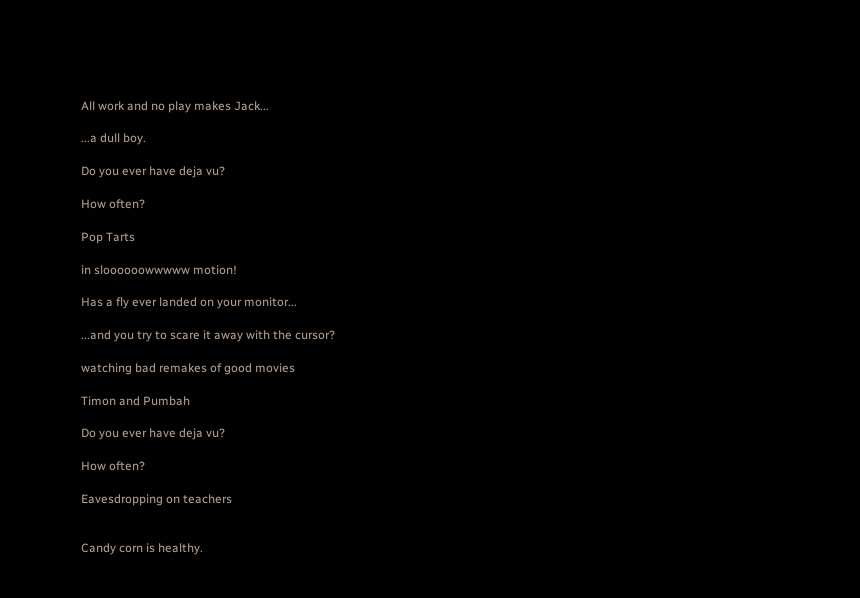All work and no play makes Jack...

...a dull boy.

Do you ever have deja vu?

How often?

Pop Tarts

in sloooooowwwww motion!

Has a fly ever landed on your monitor...

...and you try to scare it away with the cursor?

watching bad remakes of good movies

Timon and Pumbah

Do you ever have deja vu?

How often?

Eavesdropping on teachers


Candy corn is healthy.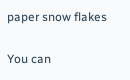paper snow flakes

You can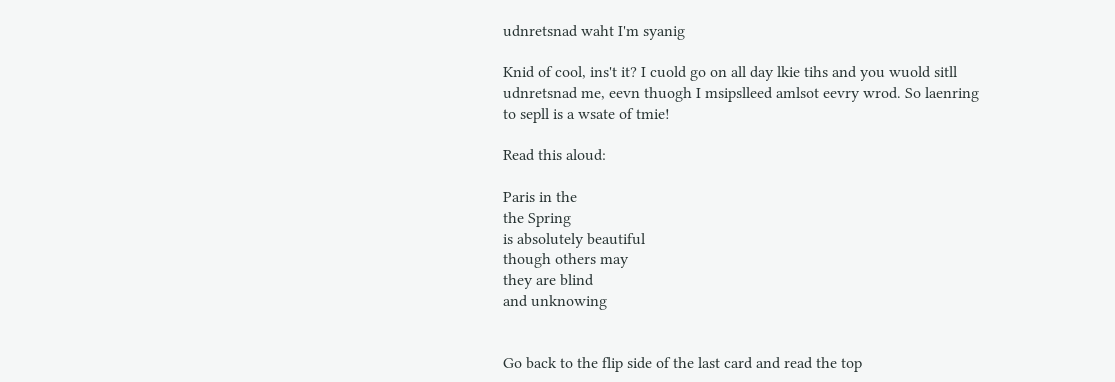udnretsnad waht I'm syanig

Knid of cool, ins't it? I cuold go on all day lkie tihs and you wuold sitll udnretsnad me, eevn thuogh I msipslleed amlsot eevry wrod. So laenring to sepll is a wsate of tmie!

Read this aloud:

Paris in the
the Spring
is absolutely beautiful
though others may
they are blind
and unknowing


Go back to the flip side of the last card and read the top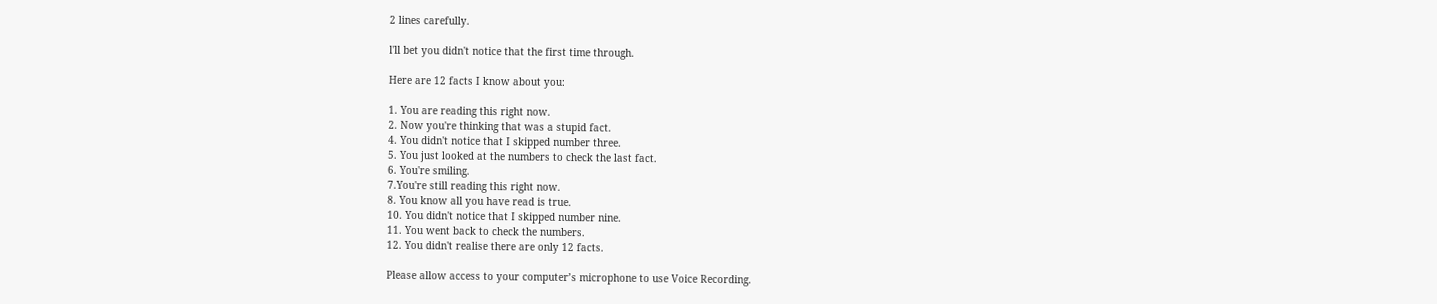2 lines carefully.

l'll bet you didn't notice that the first time through.

Here are 12 facts I know about you:

1. You are reading this right now.
2. Now you're thinking that was a stupid fact.
4. You didn't notice that I skipped number three.
5. You just looked at the numbers to check the last fact.
6. You're smiling.
7.You're still reading this right now.
8. You know all you have read is true.
10. You didn't notice that I skipped number nine.
11. You went back to check the numbers.
12. You didn't realise there are only 12 facts.

Please allow access to your computer’s microphone to use Voice Recording.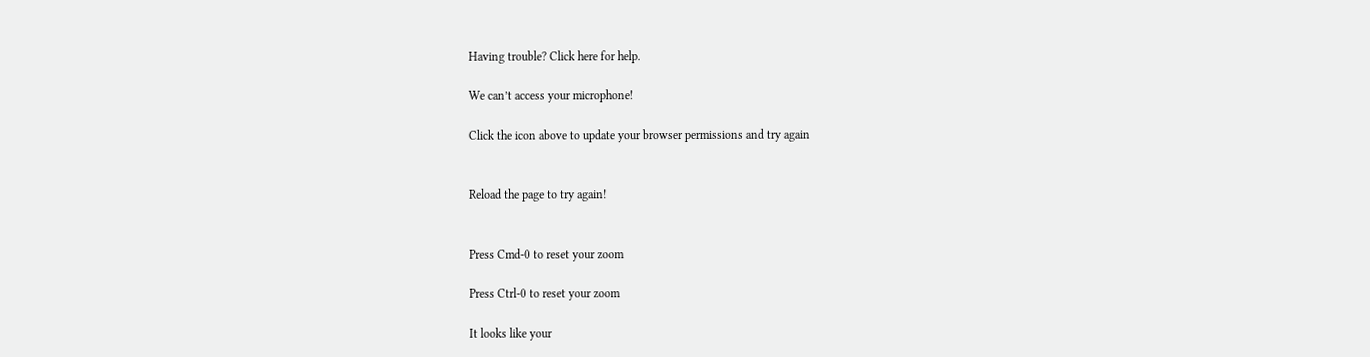Having trouble? Click here for help.

We can’t access your microphone!

Click the icon above to update your browser permissions and try again


Reload the page to try again!


Press Cmd-0 to reset your zoom

Press Ctrl-0 to reset your zoom

It looks like your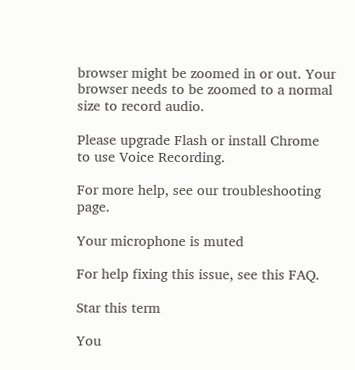browser might be zoomed in or out. Your browser needs to be zoomed to a normal size to record audio.

Please upgrade Flash or install Chrome
to use Voice Recording.

For more help, see our troubleshooting page.

Your microphone is muted

For help fixing this issue, see this FAQ.

Star this term

You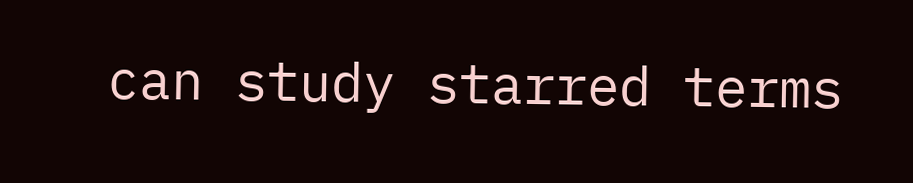can study starred terms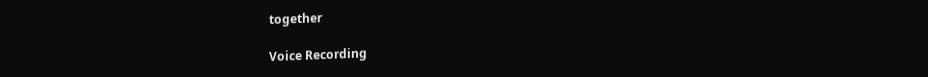together

Voice Recording